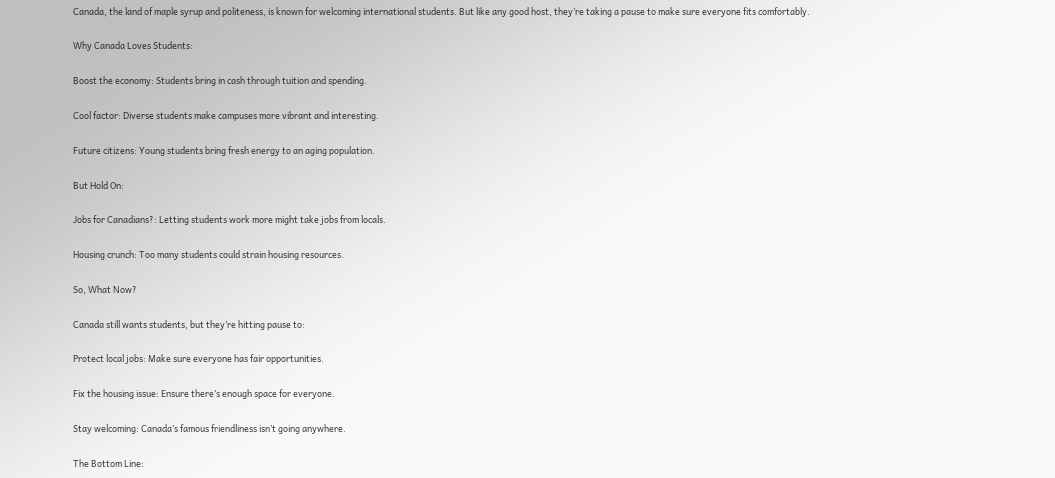Canada, the land of maple syrup and politeness, is known for welcoming international students. But like any good host, they’re taking a pause to make sure everyone fits comfortably.

Why Canada Loves Students:

Boost the economy: Students bring in cash through tuition and spending.

Cool factor: Diverse students make campuses more vibrant and interesting.

Future citizens: Young students bring fresh energy to an aging population.

But Hold On:

Jobs for Canadians?: Letting students work more might take jobs from locals.

Housing crunch: Too many students could strain housing resources.

So, What Now?

Canada still wants students, but they’re hitting pause to:

Protect local jobs: Make sure everyone has fair opportunities.

Fix the housing issue: Ensure there’s enough space for everyone.

Stay welcoming: Canada’s famous friendliness isn’t going anywhere.

The Bottom Line: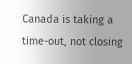Canada is taking a time-out, not closing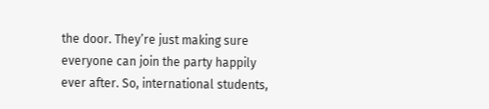the door. They’re just making sure everyone can join the party happily ever after. So, international students,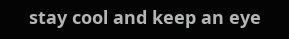stay cool and keep an eye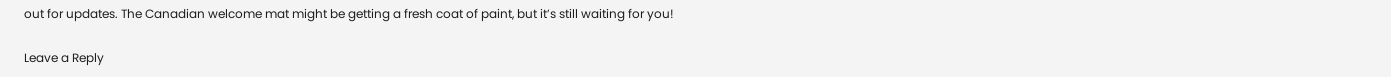out for updates. The Canadian welcome mat might be getting a fresh coat of paint, but it’s still waiting for you!

Leave a Reply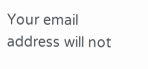Your email address will not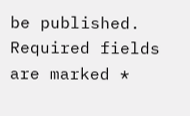be published. Required fields are marked *